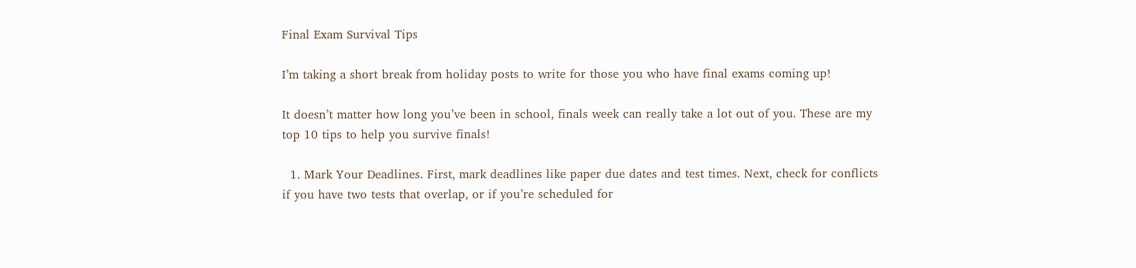Final Exam Survival Tips

I’m taking a short break from holiday posts to write for those you who have final exams coming up!

It doesn’t matter how long you’ve been in school, finals week can really take a lot out of you. These are my top 10 tips to help you survive finals!

  1. Mark Your Deadlines. First, mark deadlines like paper due dates and test times. Next, check for conflicts if you have two tests that overlap, or if you’re scheduled for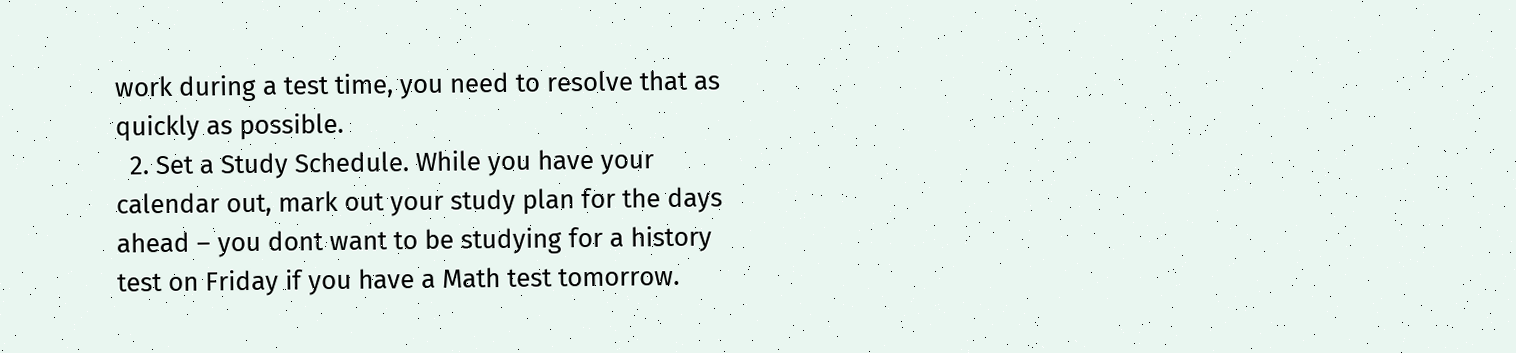work during a test time, you need to resolve that as quickly as possible.
  2. Set a Study Schedule. While you have your calendar out, mark out your study plan for the days ahead – you dont want to be studying for a history test on Friday if you have a Math test tomorrow.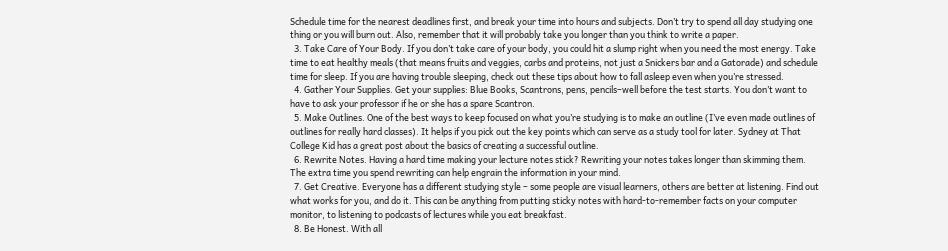Schedule time for the nearest deadlines first, and break your time into hours and subjects. Don’t try to spend all day studying one thing or you will burn out. Also, remember that it will probably take you longer than you think to write a paper.
  3. Take Care of Your Body. If you don’t take care of your body, you could hit a slump right when you need the most energy. Take time to eat healthy meals (that means fruits and veggies, carbs and proteins, not just a Snickers bar and a Gatorade) and schedule time for sleep. If you are having trouble sleeping, check out these tips about how to fall asleep even when you’re stressed.
  4. Gather Your Supplies. Get your supplies: Blue Books, Scantrons, pens, pencils–well before the test starts. You don’t want to have to ask your professor if he or she has a spare Scantron.
  5. Make Outlines. One of the best ways to keep focused on what you’re studying is to make an outline (I’ve even made outlines of outlines for really hard classes). It helps if you pick out the key points which can serve as a study tool for later. Sydney at That College Kid has a great post about the basics of creating a successful outline.
  6. Rewrite Notes. Having a hard time making your lecture notes stick? Rewriting your notes takes longer than skimming them. The extra time you spend rewriting can help engrain the information in your mind.
  7. Get Creative. Everyone has a different studying style – some people are visual learners, others are better at listening. Find out what works for you, and do it. This can be anything from putting sticky notes with hard-to-remember facts on your computer monitor, to listening to podcasts of lectures while you eat breakfast.
  8. Be Honest. With all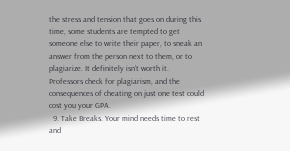the stress and tension that goes on during this time, some students are tempted to get someone else to write their paper, to sneak an answer from the person next to them, or to plagiarize. It definitely isn’t worth it. Professors check for plagiarism, and the consequences of cheating on just one test could cost you your GPA.
  9. Take Breaks. Your mind needs time to rest and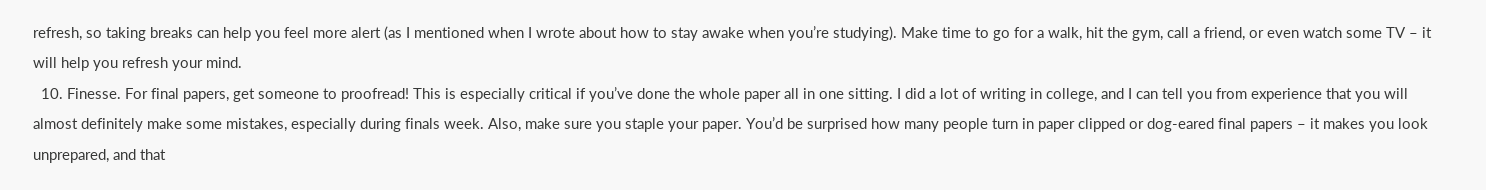refresh, so taking breaks can help you feel more alert (as I mentioned when I wrote about how to stay awake when you’re studying). Make time to go for a walk, hit the gym, call a friend, or even watch some TV – it will help you refresh your mind.
  10. Finesse. For final papers, get someone to proofread! This is especially critical if you’ve done the whole paper all in one sitting. I did a lot of writing in college, and I can tell you from experience that you will almost definitely make some mistakes, especially during finals week. Also, make sure you staple your paper. You’d be surprised how many people turn in paper clipped or dog-eared final papers – it makes you look unprepared, and that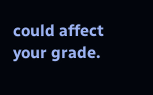could affect your grade.